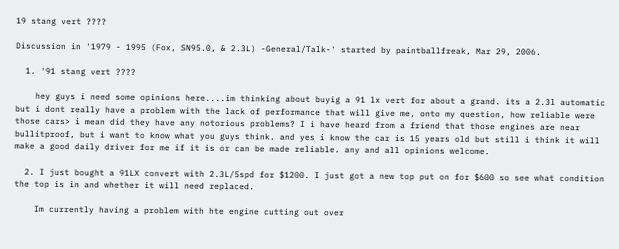19 stang vert ????

Discussion in '1979 - 1995 (Fox, SN95.0, & 2.3L) -General/Talk-' started by paintballfreak, Mar 29, 2006.

  1. '91 stang vert ????

    hey guys i need some opinions here....im thinking about buyig a 91 lx vert for about a grand. its a 2.3l automatic but i dont really have a problem with the lack of performance that will give me, onto my question, how reliable were those cars> i mean did they have any notorious problems? I i have heard from a friend that those engines are near bullitproof, but i want to know what you guys think. and yes i know the car is 15 years old but still i think it will make a good daily driver for me if it is or can be made reliable. any and all opinions welcome.

  2. I just bought a 91LX convert with 2.3L/5spd for $1200. I just got a new top put on for $600 so see what condition the top is in and whether it will need replaced.

    Im currently having a problem with hte engine cutting out over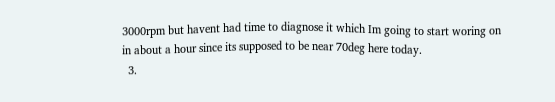3000rpm but havent had time to diagnose it which Im going to start woring on in about a hour since its supposed to be near 70deg here today.
  3.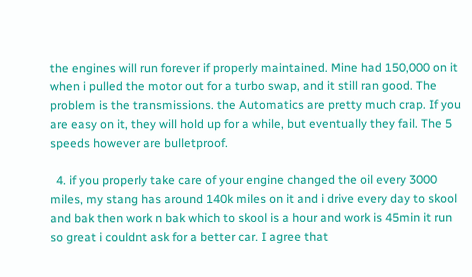the engines will run forever if properly maintained. Mine had 150,000 on it when i pulled the motor out for a turbo swap, and it still ran good. The problem is the transmissions. the Automatics are pretty much crap. If you are easy on it, they will hold up for a while, but eventually they fail. The 5 speeds however are bulletproof.

  4. if you properly take care of your engine changed the oil every 3000 miles, my stang has around 140k miles on it and i drive every day to skool and bak then work n bak which to skool is a hour and work is 45min it run so great i couldnt ask for a better car. I agree that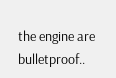the engine are bulletproof..